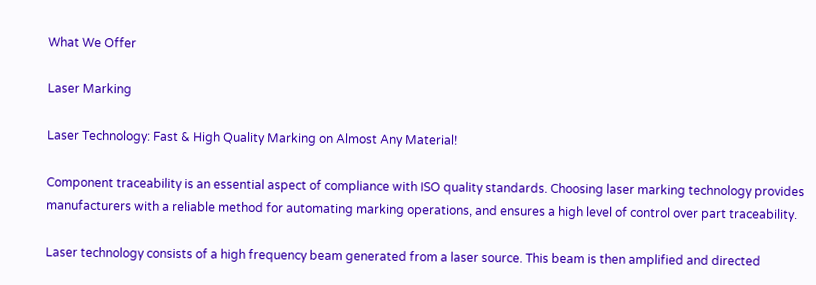What We Offer

Laser Marking

Laser Technology: Fast & High Quality Marking on Almost Any Material!

Component traceability is an essential aspect of compliance with ISO quality standards. Choosing laser marking technology provides manufacturers with a reliable method for automating marking operations, and ensures a high level of control over part traceability.

Laser technology consists of a high frequency beam generated from a laser source. This beam is then amplified and directed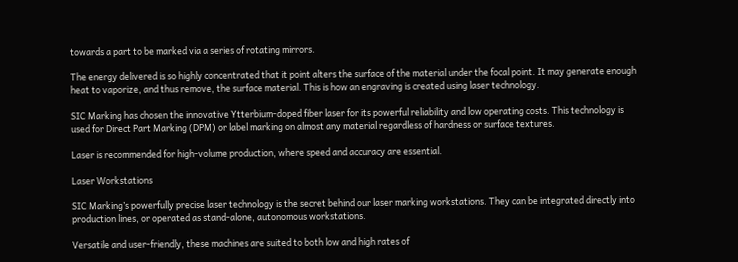towards a part to be marked via a series of rotating mirrors.

The energy delivered is so highly concentrated that it point alters the surface of the material under the focal point. It may generate enough heat to vaporize, and thus remove, the surface material. This is how an engraving is created using laser technology.

SIC Marking has chosen the innovative Ytterbium-doped fiber laser for its powerful reliability and low operating costs. This technology is used for Direct Part Marking (DPM) or label marking on almost any material regardless of hardness or surface textures.

Laser is recommended for high-volume production, where speed and accuracy are essential.

Laser Workstations

SIC Marking’s powerfully precise laser technology is the secret behind our laser marking workstations. They can be integrated directly into production lines, or operated as stand-alone, autonomous workstations.

Versatile and user-friendly, these machines are suited to both low and high rates of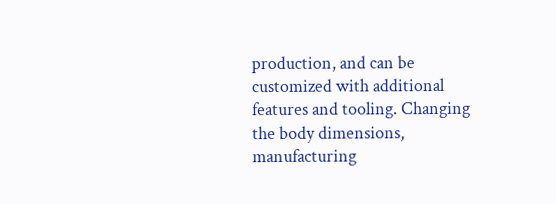production, and can be customized with additional features and tooling. Changing the body dimensions, manufacturing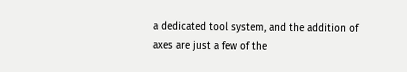a dedicated tool system, and the addition of axes are just a few of the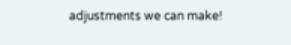adjustments we can make!